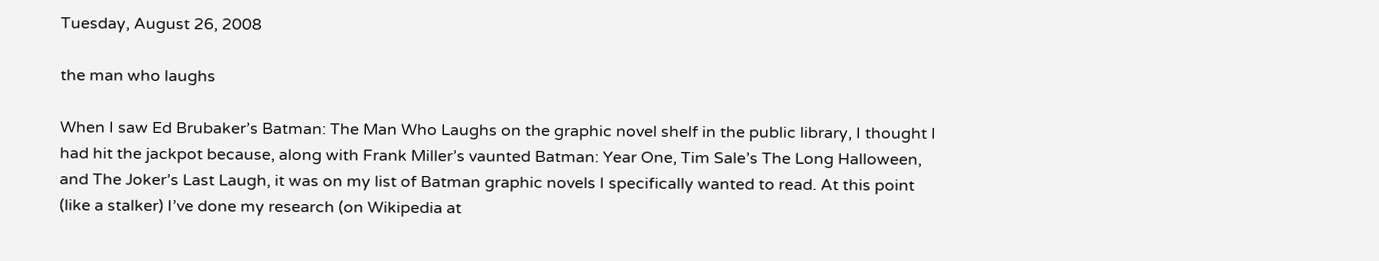Tuesday, August 26, 2008

the man who laughs

When I saw Ed Brubaker’s Batman: The Man Who Laughs on the graphic novel shelf in the public library, I thought I had hit the jackpot because, along with Frank Miller’s vaunted Batman: Year One, Tim Sale’s The Long Halloween, and The Joker’s Last Laugh, it was on my list of Batman graphic novels I specifically wanted to read. At this point (like a stalker) I’ve done my research (on Wikipedia at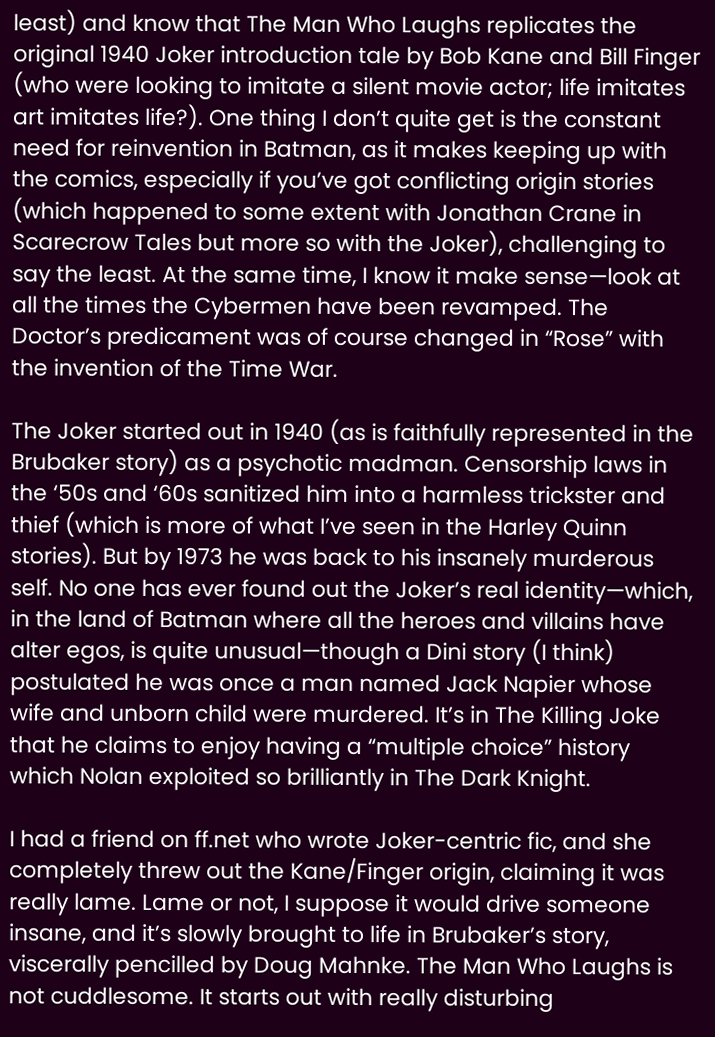least) and know that The Man Who Laughs replicates the original 1940 Joker introduction tale by Bob Kane and Bill Finger (who were looking to imitate a silent movie actor; life imitates art imitates life?). One thing I don’t quite get is the constant need for reinvention in Batman, as it makes keeping up with the comics, especially if you’ve got conflicting origin stories (which happened to some extent with Jonathan Crane in Scarecrow Tales but more so with the Joker), challenging to say the least. At the same time, I know it make sense—look at all the times the Cybermen have been revamped. The Doctor’s predicament was of course changed in “Rose” with the invention of the Time War.

The Joker started out in 1940 (as is faithfully represented in the Brubaker story) as a psychotic madman. Censorship laws in the ‘50s and ‘60s sanitized him into a harmless trickster and thief (which is more of what I’ve seen in the Harley Quinn stories). But by 1973 he was back to his insanely murderous self. No one has ever found out the Joker’s real identity—which, in the land of Batman where all the heroes and villains have alter egos, is quite unusual—though a Dini story (I think) postulated he was once a man named Jack Napier whose wife and unborn child were murdered. It’s in The Killing Joke that he claims to enjoy having a “multiple choice” history which Nolan exploited so brilliantly in The Dark Knight.

I had a friend on ff.net who wrote Joker-centric fic, and she completely threw out the Kane/Finger origin, claiming it was really lame. Lame or not, I suppose it would drive someone insane, and it’s slowly brought to life in Brubaker’s story, viscerally pencilled by Doug Mahnke. The Man Who Laughs is not cuddlesome. It starts out with really disturbing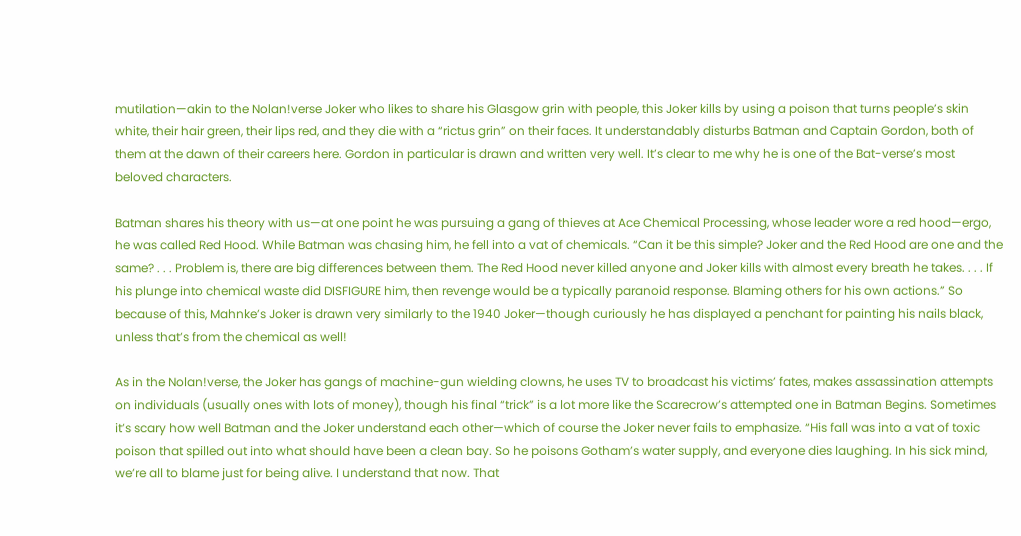mutilation—akin to the Nolan!verse Joker who likes to share his Glasgow grin with people, this Joker kills by using a poison that turns people’s skin white, their hair green, their lips red, and they die with a “rictus grin” on their faces. It understandably disturbs Batman and Captain Gordon, both of them at the dawn of their careers here. Gordon in particular is drawn and written very well. It’s clear to me why he is one of the Bat-verse’s most beloved characters.

Batman shares his theory with us—at one point he was pursuing a gang of thieves at Ace Chemical Processing, whose leader wore a red hood—ergo, he was called Red Hood. While Batman was chasing him, he fell into a vat of chemicals. “Can it be this simple? Joker and the Red Hood are one and the same? . . . Problem is, there are big differences between them. The Red Hood never killed anyone and Joker kills with almost every breath he takes. . . . If his plunge into chemical waste did DISFIGURE him, then revenge would be a typically paranoid response. Blaming others for his own actions.” So because of this, Mahnke’s Joker is drawn very similarly to the 1940 Joker—though curiously he has displayed a penchant for painting his nails black, unless that’s from the chemical as well!

As in the Nolan!verse, the Joker has gangs of machine-gun wielding clowns, he uses TV to broadcast his victims’ fates, makes assassination attempts on individuals (usually ones with lots of money), though his final “trick” is a lot more like the Scarecrow’s attempted one in Batman Begins. Sometimes it’s scary how well Batman and the Joker understand each other—which of course the Joker never fails to emphasize. “His fall was into a vat of toxic poison that spilled out into what should have been a clean bay. So he poisons Gotham’s water supply, and everyone dies laughing. In his sick mind, we’re all to blame just for being alive. I understand that now. That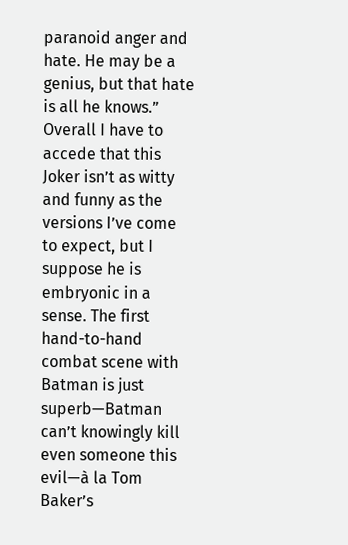paranoid anger and hate. He may be a genius, but that hate is all he knows.” Overall I have to accede that this Joker isn’t as witty and funny as the versions I’ve come to expect, but I suppose he is embryonic in a sense. The first hand-to-hand combat scene with Batman is just superb—Batman can’t knowingly kill even someone this evil—à la Tom Baker’s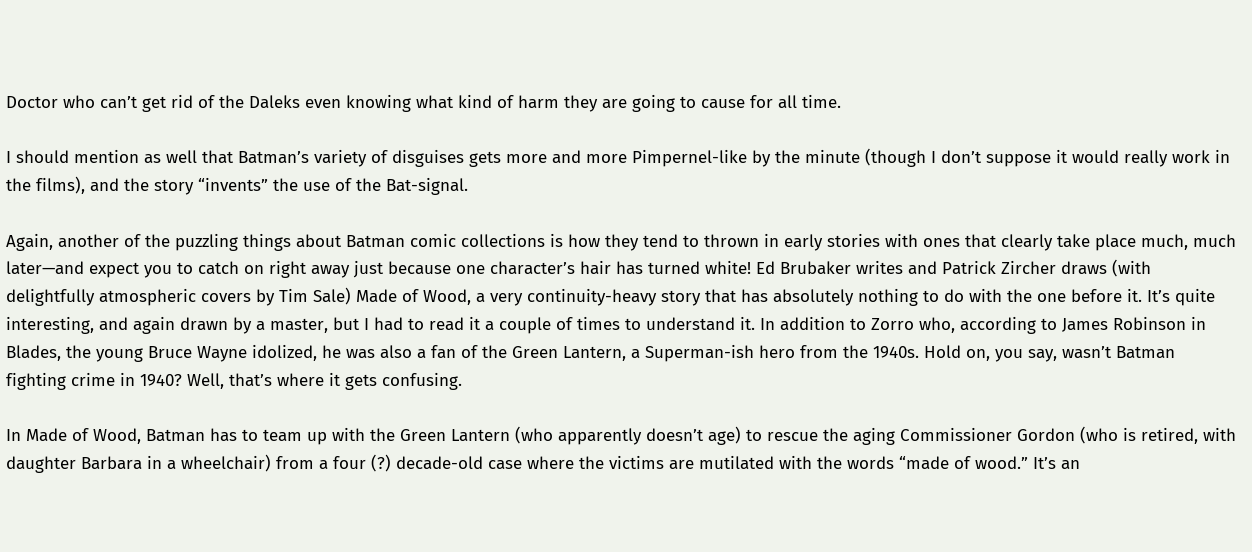Doctor who can’t get rid of the Daleks even knowing what kind of harm they are going to cause for all time.

I should mention as well that Batman’s variety of disguises gets more and more Pimpernel-like by the minute (though I don’t suppose it would really work in the films), and the story “invents” the use of the Bat-signal.

Again, another of the puzzling things about Batman comic collections is how they tend to thrown in early stories with ones that clearly take place much, much later—and expect you to catch on right away just because one character’s hair has turned white! Ed Brubaker writes and Patrick Zircher draws (with delightfully atmospheric covers by Tim Sale) Made of Wood, a very continuity-heavy story that has absolutely nothing to do with the one before it. It’s quite interesting, and again drawn by a master, but I had to read it a couple of times to understand it. In addition to Zorro who, according to James Robinson in Blades, the young Bruce Wayne idolized, he was also a fan of the Green Lantern, a Superman-ish hero from the 1940s. Hold on, you say, wasn’t Batman fighting crime in 1940? Well, that’s where it gets confusing.

In Made of Wood, Batman has to team up with the Green Lantern (who apparently doesn’t age) to rescue the aging Commissioner Gordon (who is retired, with daughter Barbara in a wheelchair) from a four (?) decade-old case where the victims are mutilated with the words “made of wood.” It’s an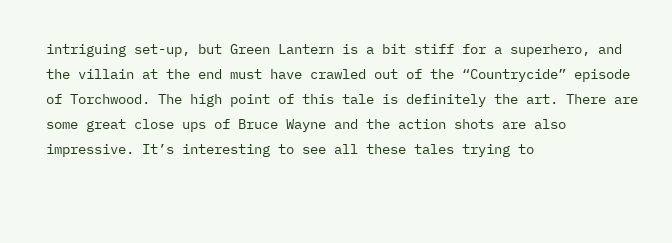intriguing set-up, but Green Lantern is a bit stiff for a superhero, and the villain at the end must have crawled out of the “Countrycide” episode of Torchwood. The high point of this tale is definitely the art. There are some great close ups of Bruce Wayne and the action shots are also impressive. It’s interesting to see all these tales trying to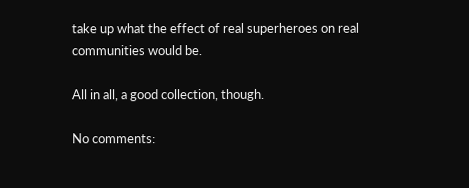take up what the effect of real superheroes on real communities would be.

All in all, a good collection, though.

No comments: